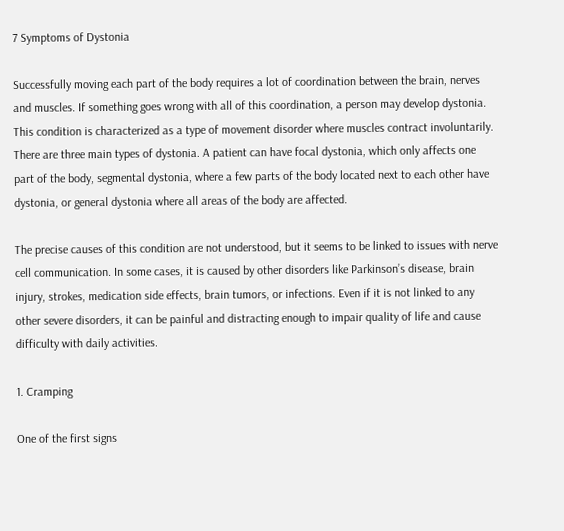7 Symptoms of Dystonia

Successfully moving each part of the body requires a lot of coordination between the brain, nerves and muscles. If something goes wrong with all of this coordination, a person may develop dystonia. This condition is characterized as a type of movement disorder where muscles contract involuntarily. There are three main types of dystonia. A patient can have focal dystonia, which only affects one part of the body, segmental dystonia, where a few parts of the body located next to each other have dystonia, or general dystonia where all areas of the body are affected.

The precise causes of this condition are not understood, but it seems to be linked to issues with nerve cell communication. In some cases, it is caused by other disorders like Parkinson’s disease, brain injury, strokes, medication side effects, brain tumors, or infections. Even if it is not linked to any other severe disorders, it can be painful and distracting enough to impair quality of life and cause difficulty with daily activities.

1. Cramping

One of the first signs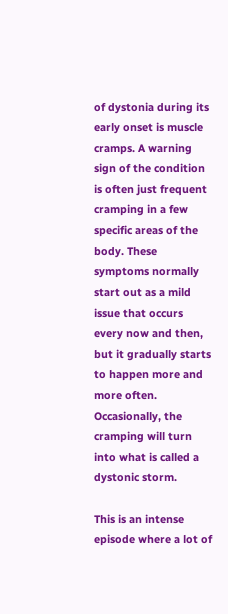of dystonia during its early onset is muscle cramps. A warning sign of the condition is often just frequent cramping in a few specific areas of the body. These symptoms normally start out as a mild issue that occurs every now and then, but it gradually starts to happen more and more often. Occasionally, the cramping will turn into what is called a dystonic storm.

This is an intense episode where a lot of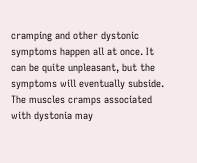cramping and other dystonic symptoms happen all at once. It can be quite unpleasant, but the symptoms will eventually subside. The muscles cramps associated with dystonia may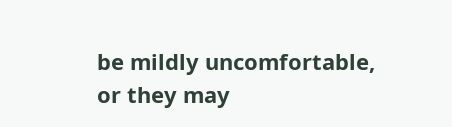be mildly uncomfortable, or they may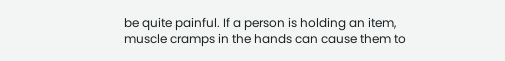be quite painful. If a person is holding an item, muscle cramps in the hands can cause them to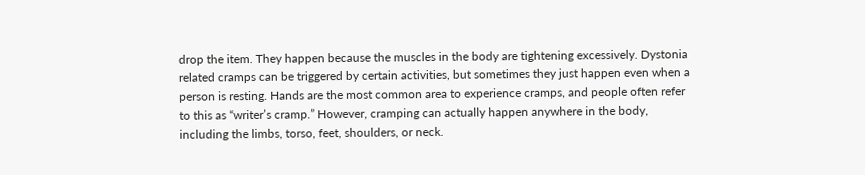drop the item. They happen because the muscles in the body are tightening excessively. Dystonia related cramps can be triggered by certain activities, but sometimes they just happen even when a person is resting. Hands are the most common area to experience cramps, and people often refer to this as “writer’s cramp.” However, cramping can actually happen anywhere in the body, including the limbs, torso, feet, shoulders, or neck.